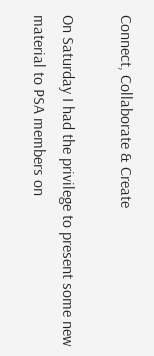Connect, Collaborate & Create

On Saturday I had the privilege to present some new material to PSA members on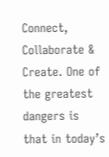Connect, Collaborate & Create. One of the greatest dangers is that in today’s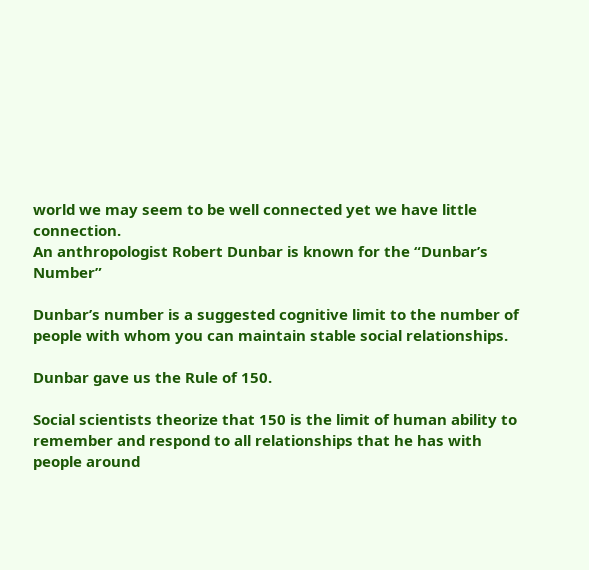world we may seem to be well connected yet we have little connection.
An anthropologist Robert Dunbar is known for the “Dunbar’s Number”

Dunbar’s number is a suggested cognitive limit to the number of people with whom you can maintain stable social relationships.

Dunbar gave us the Rule of 150.

Social scientists theorize that 150 is the limit of human ability to remember and respond to all relationships that he has with people around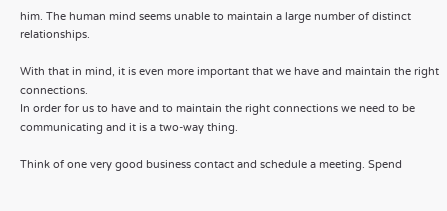him. The human mind seems unable to maintain a large number of distinct relationships.

With that in mind, it is even more important that we have and maintain the right connections.
In order for us to have and to maintain the right connections we need to be communicating and it is a two-way thing.

Think of one very good business contact and schedule a meeting. Spend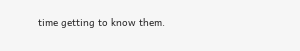time getting to know them.